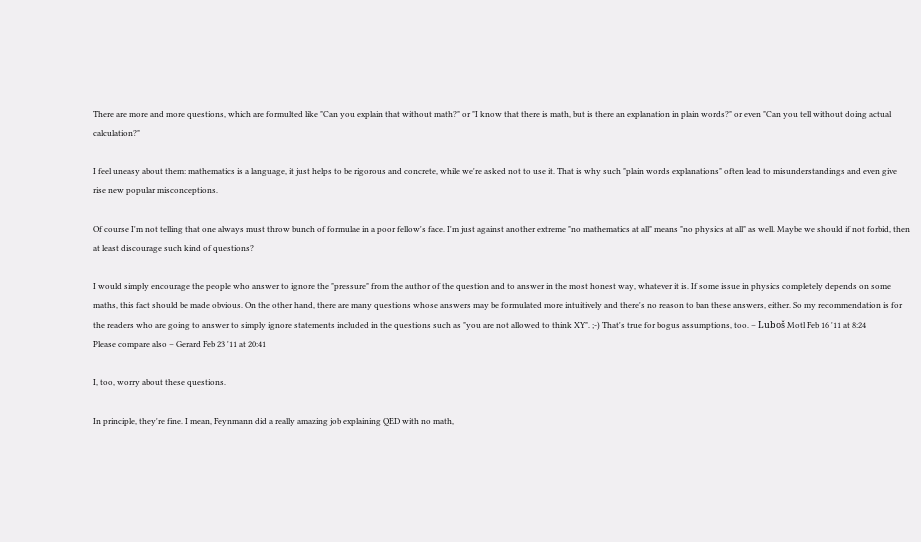There are more and more questions, which are formulted like "Can you explain that without math?" or "I know that there is math, but is there an explanation in plain words?" or even "Can you tell without doing actual calculation?"

I feel uneasy about them: mathematics is a language, it just helps to be rigorous and concrete, while we're asked not to use it. That is why such "plain words explanations" often lead to misunderstandings and even give rise new popular misconceptions.

Of course I'm not telling that one always must throw bunch of formulae in a poor fellow's face. I'm just against another extreme "no mathematics at all" means "no physics at all" as well. Maybe we should if not forbid, then at least discourage such kind of questions?

I would simply encourage the people who answer to ignore the "pressure" from the author of the question and to answer in the most honest way, whatever it is. If some issue in physics completely depends on some maths, this fact should be made obvious. On the other hand, there are many questions whose answers may be formulated more intuitively and there's no reason to ban these answers, either. So my recommendation is for the readers who are going to answer to simply ignore statements included in the questions such as "you are not allowed to think XY". ;-) That's true for bogus assumptions, too. – Luboš Motl Feb 16 '11 at 8:24
Please compare also – Gerard Feb 23 '11 at 20:41

I, too, worry about these questions.

In principle, they're fine. I mean, Feynmann did a really amazing job explaining QED with no math,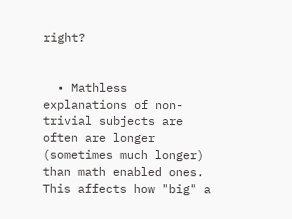right?


  • Mathless explanations of non-trivial subjects are often are longer (sometimes much longer) than math enabled ones. This affects how "big" a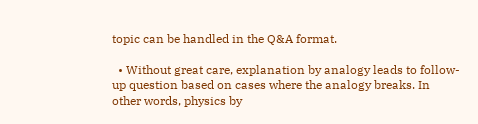topic can be handled in the Q&A format.

  • Without great care, explanation by analogy leads to follow-up question based on cases where the analogy breaks. In other words, physics by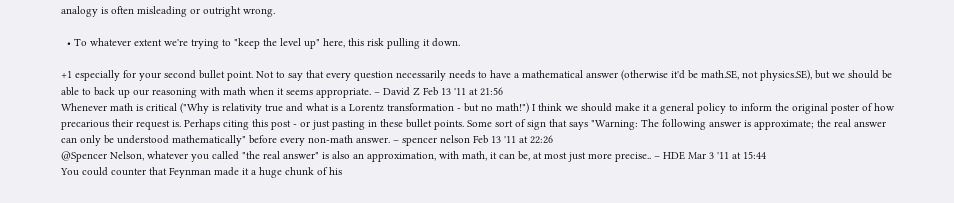analogy is often misleading or outright wrong.

  • To whatever extent we're trying to "keep the level up" here, this risk pulling it down.

+1 especially for your second bullet point. Not to say that every question necessarily needs to have a mathematical answer (otherwise it'd be math.SE, not physics.SE), but we should be able to back up our reasoning with math when it seems appropriate. – David Z Feb 13 '11 at 21:56
Whenever math is critical ("Why is relativity true and what is a Lorentz transformation - but no math!") I think we should make it a general policy to inform the original poster of how precarious their request is. Perhaps citing this post - or just pasting in these bullet points. Some sort of sign that says "Warning: The following answer is approximate; the real answer can only be understood mathematically" before every non-math answer. – spencer nelson Feb 13 '11 at 22:26
@Spencer Nelson, whatever you called "the real answer" is also an approximation, with math, it can be, at most just more precise.. – HDE Mar 3 '11 at 15:44
You could counter that Feynman made it a huge chunk of his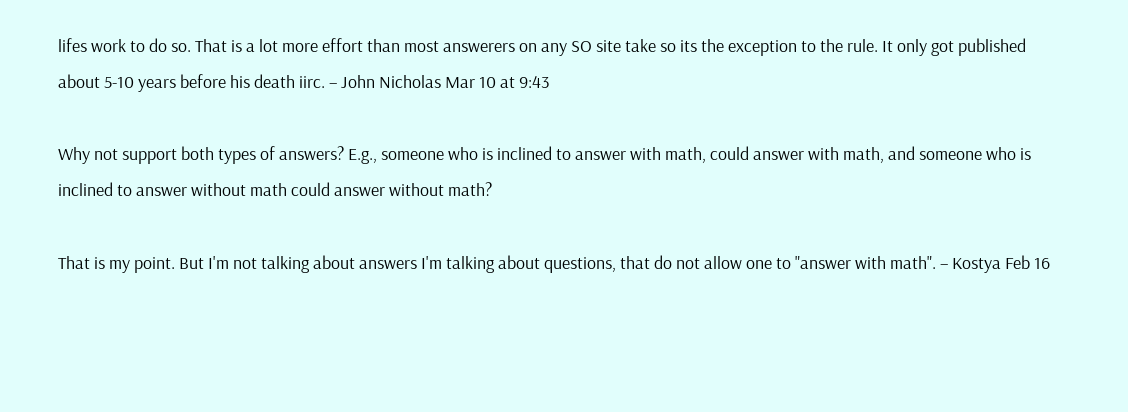lifes work to do so. That is a lot more effort than most answerers on any SO site take so its the exception to the rule. It only got published about 5-10 years before his death iirc. – John Nicholas Mar 10 at 9:43

Why not support both types of answers? E.g., someone who is inclined to answer with math, could answer with math, and someone who is inclined to answer without math could answer without math?

That is my point. But I'm not talking about answers I'm talking about questions, that do not allow one to "answer with math". – Kostya Feb 16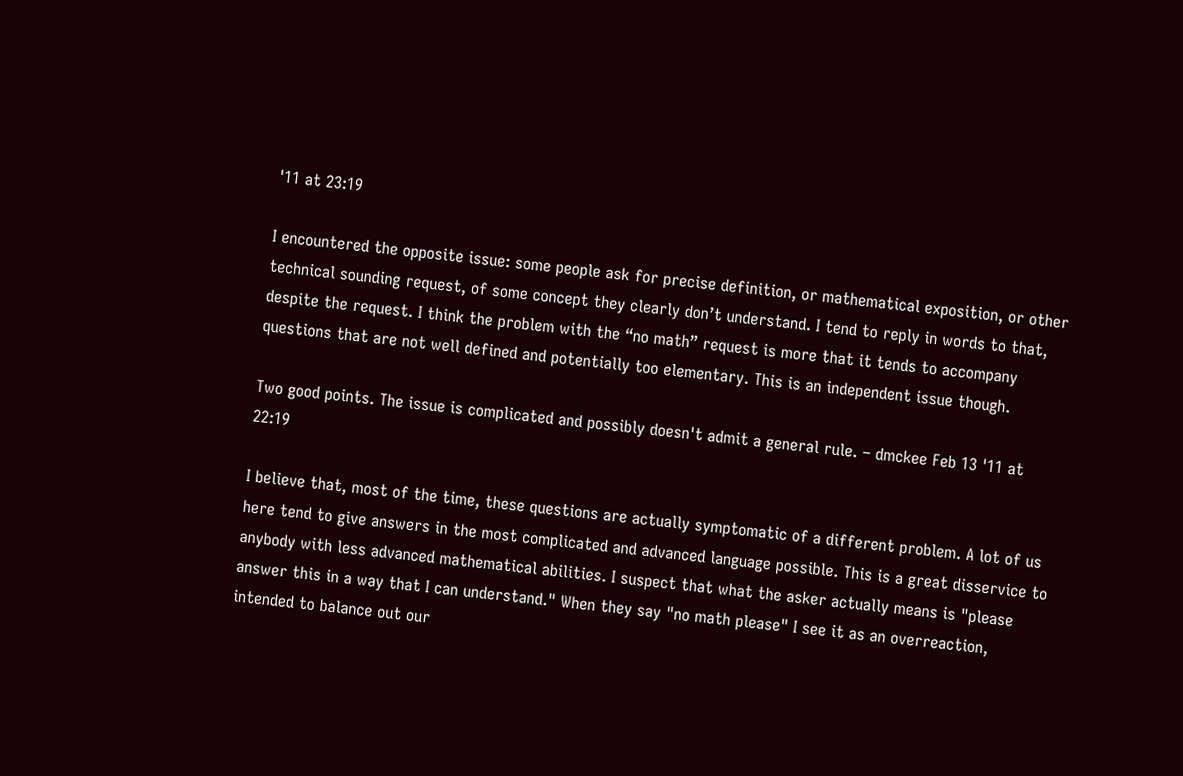'11 at 23:19

I encountered the opposite issue: some people ask for precise definition, or mathematical exposition, or other technical sounding request, of some concept they clearly don’t understand. I tend to reply in words to that, despite the request. I think the problem with the “no math” request is more that it tends to accompany questions that are not well defined and potentially too elementary. This is an independent issue though.

Two good points. The issue is complicated and possibly doesn't admit a general rule. – dmckee Feb 13 '11 at 22:19

I believe that, most of the time, these questions are actually symptomatic of a different problem. A lot of us here tend to give answers in the most complicated and advanced language possible. This is a great disservice to anybody with less advanced mathematical abilities. I suspect that what the asker actually means is "please answer this in a way that I can understand." When they say "no math please" I see it as an overreaction, intended to balance out our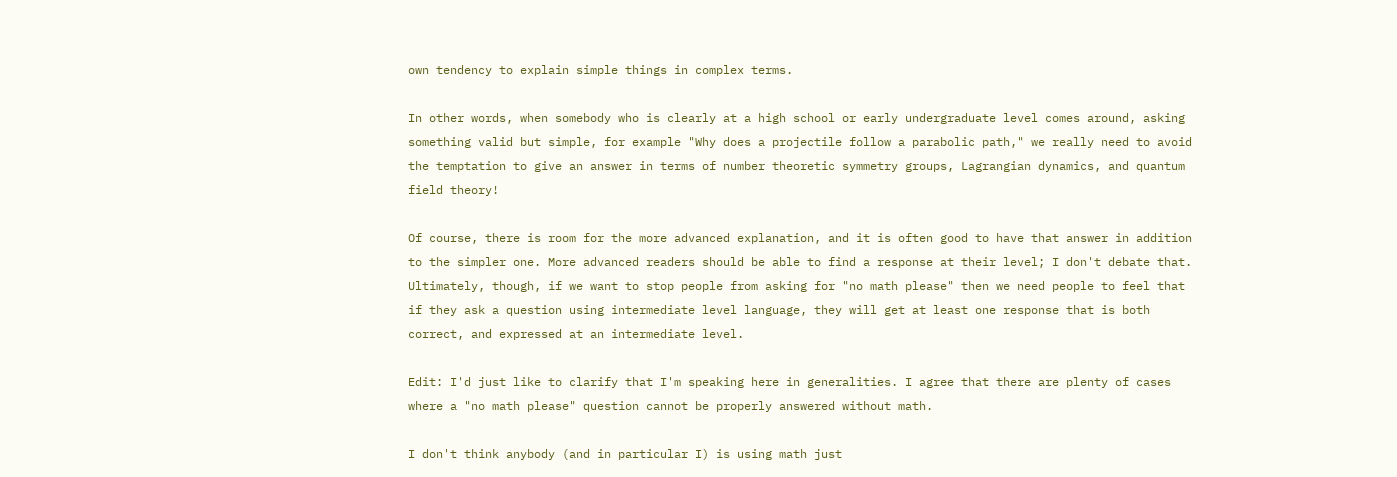own tendency to explain simple things in complex terms.

In other words, when somebody who is clearly at a high school or early undergraduate level comes around, asking something valid but simple, for example "Why does a projectile follow a parabolic path," we really need to avoid the temptation to give an answer in terms of number theoretic symmetry groups, Lagrangian dynamics, and quantum field theory!

Of course, there is room for the more advanced explanation, and it is often good to have that answer in addition to the simpler one. More advanced readers should be able to find a response at their level; I don't debate that. Ultimately, though, if we want to stop people from asking for "no math please" then we need people to feel that if they ask a question using intermediate level language, they will get at least one response that is both correct, and expressed at an intermediate level.

Edit: I'd just like to clarify that I'm speaking here in generalities. I agree that there are plenty of cases where a "no math please" question cannot be properly answered without math.

I don't think anybody (and in particular I) is using math just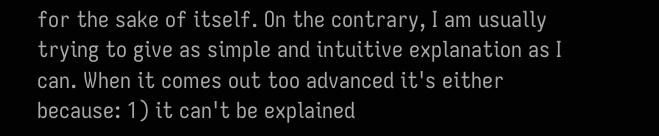for the sake of itself. On the contrary, I am usually trying to give as simple and intuitive explanation as I can. When it comes out too advanced it's either because: 1) it can't be explained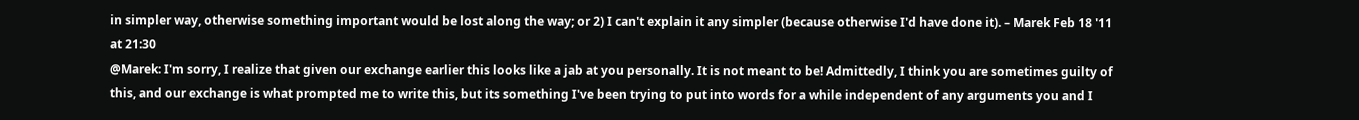in simpler way, otherwise something important would be lost along the way; or 2) I can't explain it any simpler (because otherwise I'd have done it). – Marek Feb 18 '11 at 21:30
@Marek: I'm sorry, I realize that given our exchange earlier this looks like a jab at you personally. It is not meant to be! Admittedly, I think you are sometimes guilty of this, and our exchange is what prompted me to write this, but its something I've been trying to put into words for a while independent of any arguments you and I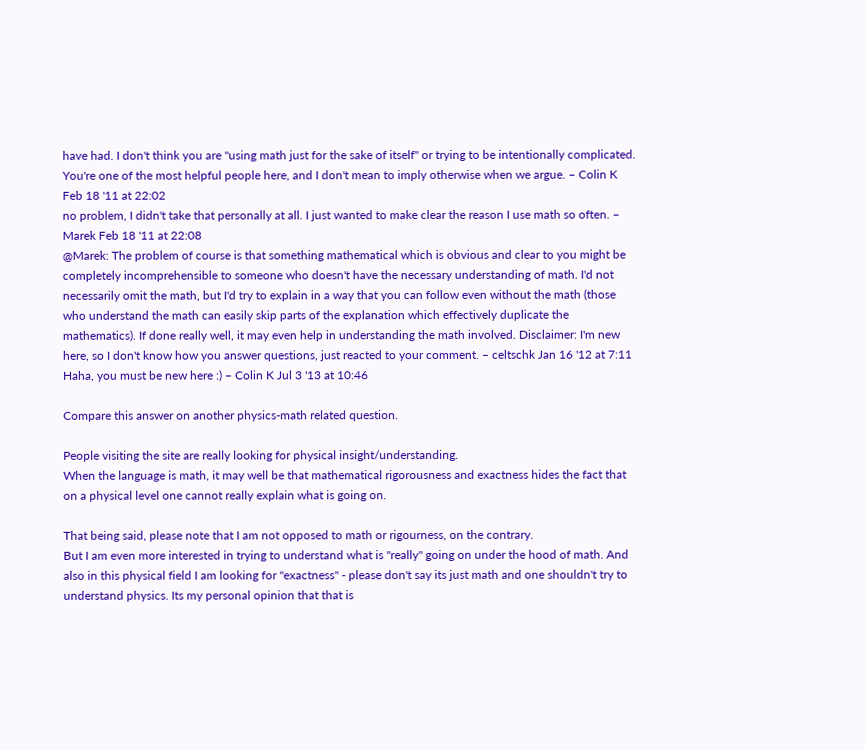have had. I don't think you are "using math just for the sake of itself" or trying to be intentionally complicated. You're one of the most helpful people here, and I don't mean to imply otherwise when we argue. – Colin K Feb 18 '11 at 22:02
no problem, I didn't take that personally at all. I just wanted to make clear the reason I use math so often. – Marek Feb 18 '11 at 22:08
@Marek: The problem of course is that something mathematical which is obvious and clear to you might be completely incomprehensible to someone who doesn't have the necessary understanding of math. I'd not necessarily omit the math, but I'd try to explain in a way that you can follow even without the math (those who understand the math can easily skip parts of the explanation which effectively duplicate the mathematics). If done really well, it may even help in understanding the math involved. Disclaimer: I'm new here, so I don't know how you answer questions, just reacted to your comment. – celtschk Jan 16 '12 at 7:11
Haha, you must be new here :) – Colin K Jul 3 '13 at 10:46

Compare this answer on another physics-math related question.

People visiting the site are really looking for physical insight/understanding.
When the language is math, it may well be that mathematical rigorousness and exactness hides the fact that on a physical level one cannot really explain what is going on.

That being said, please note that I am not opposed to math or rigourness, on the contrary.
But I am even more interested in trying to understand what is "really" going on under the hood of math. And also in this physical field I am looking for "exactness" - please don't say its just math and one shouldn't try to understand physics. Its my personal opinion that that is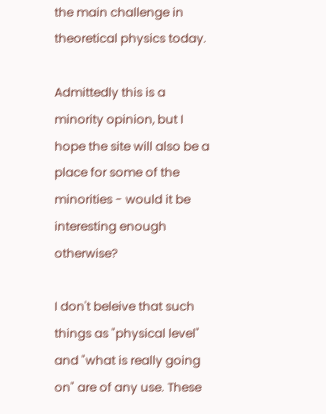the main challenge in theoretical physics today.

Admittedly this is a minority opinion, but I hope the site will also be a place for some of the minorities - would it be interesting enough otherwise?

I don't beleive that such things as "physical level" and "what is really going on" are of any use. These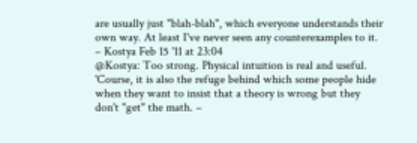are usually just "blah-blah", which everyone understands their own way. At least I've never seen any counterexamples to it. – Kostya Feb 15 '11 at 23:04
@Kostya: Too strong. Physical intuition is real and useful. 'Course, it is also the refuge behind which some people hide when they want to insist that a theory is wrong but they don't "get" the math. –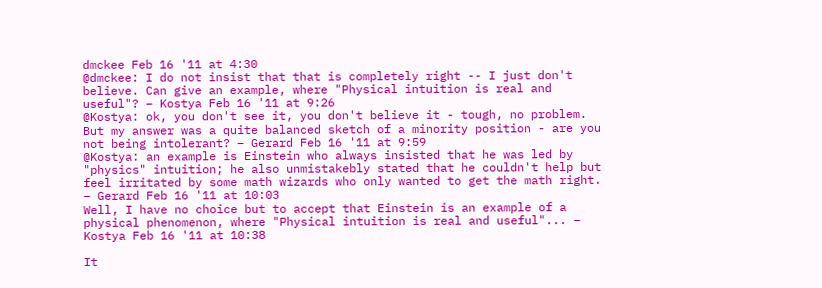dmckee Feb 16 '11 at 4:30
@dmckee: I do not insist that that is completely right -- I just don't believe. Can give an example, where "Physical intuition is real and useful"? – Kostya Feb 16 '11 at 9:26
@Kostya: ok, you don't see it, you don't believe it - tough, no problem. But my answer was a quite balanced sketch of a minority position - are you not being intolerant? – Gerard Feb 16 '11 at 9:59
@Kostya: an example is Einstein who always insisted that he was led by "physics" intuition; he also unmistakebly stated that he couldn't help but feel irritated by some math wizards who only wanted to get the math right. – Gerard Feb 16 '11 at 10:03
Well, I have no choice but to accept that Einstein is an example of a physical phenomenon, where "Physical intuition is real and useful"... – Kostya Feb 16 '11 at 10:38

It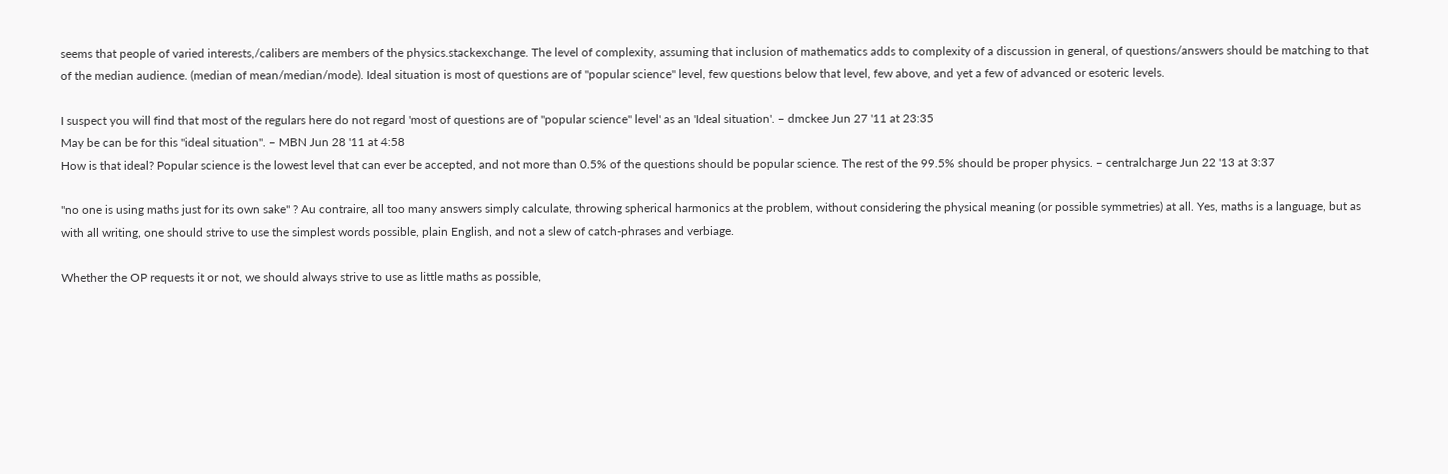seems that people of varied interests,/calibers are members of the physics.stackexchange. The level of complexity, assuming that inclusion of mathematics adds to complexity of a discussion in general, of questions/answers should be matching to that of the median audience. (median of mean/median/mode). Ideal situation is most of questions are of "popular science" level, few questions below that level, few above, and yet a few of advanced or esoteric levels.

I suspect you will find that most of the regulars here do not regard 'most of questions are of "popular science" level' as an 'Ideal situation'. – dmckee Jun 27 '11 at 23:35
May be can be for this "ideal situation". – MBN Jun 28 '11 at 4:58
How is that ideal? Popular science is the lowest level that can ever be accepted, and not more than 0.5% of the questions should be popular science. The rest of the 99.5% should be proper physics. – centralcharge Jun 22 '13 at 3:37

"no one is using maths just for its own sake" ? Au contraire, all too many answers simply calculate, throwing spherical harmonics at the problem, without considering the physical meaning (or possible symmetries) at all. Yes, maths is a language, but as with all writing, one should strive to use the simplest words possible, plain English, and not a slew of catch-phrases and verbiage.

Whether the OP requests it or not, we should always strive to use as little maths as possible,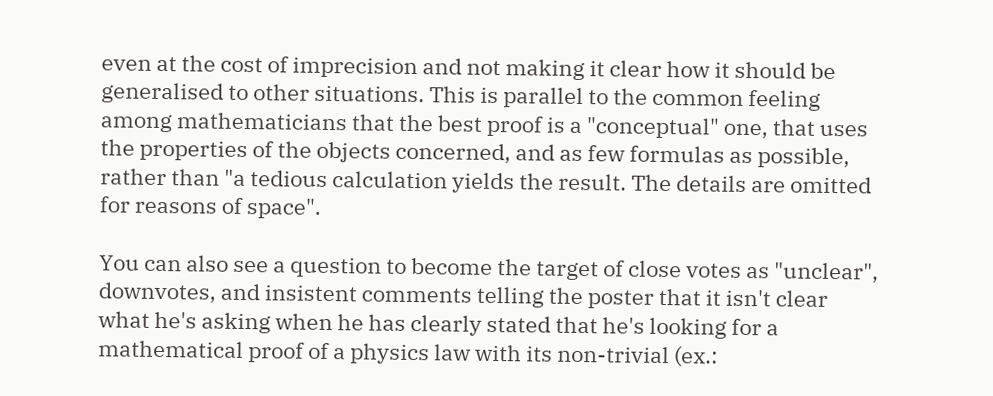even at the cost of imprecision and not making it clear how it should be generalised to other situations. This is parallel to the common feeling among mathematicians that the best proof is a "conceptual" one, that uses the properties of the objects concerned, and as few formulas as possible, rather than "a tedious calculation yields the result. The details are omitted for reasons of space".

You can also see a question to become the target of close votes as "unclear", downvotes, and insistent comments telling the poster that it isn't clear what he's asking when he has clearly stated that he's looking for a mathematical proof of a physics law with its non-trivial (ex.: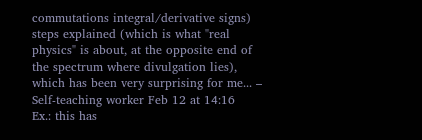commutations integral/derivative signs) steps explained (which is what "real physics" is about, at the opposite end of the spectrum where divulgation lies), which has been very surprising for me... – Self-teaching worker Feb 12 at 14:16
Ex.: this has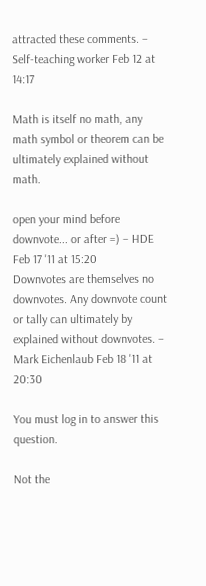attracted these comments. – Self-teaching worker Feb 12 at 14:17

Math is itself no math, any math symbol or theorem can be ultimately explained without math.

open your mind before downvote... or after =) – HDE Feb 17 '11 at 15:20
Downvotes are themselves no downvotes. Any downvote count or tally can ultimately by explained without downvotes. – Mark Eichenlaub Feb 18 '11 at 20:30

You must log in to answer this question.

Not the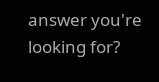answer you're looking for?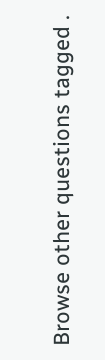Browse other questions tagged .